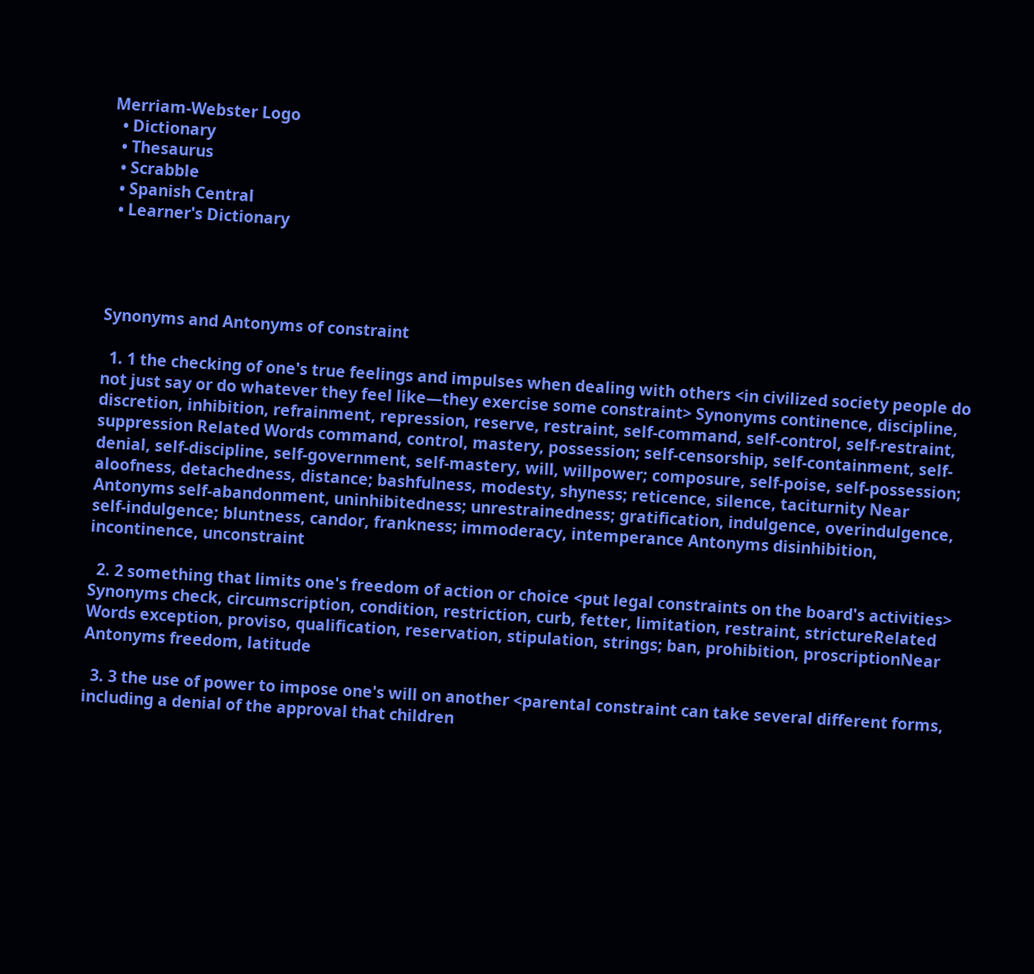Merriam-Webster Logo
  • Dictionary
  • Thesaurus
  • Scrabble
  • Spanish Central
  • Learner's Dictionary




Synonyms and Antonyms of constraint

  1. 1 the checking of one's true feelings and impulses when dealing with others <in civilized society people do not just say or do whatever they feel like—they exercise some constraint> Synonyms continence, discipline, discretion, inhibition, refrainment, repression, reserve, restraint, self-command, self-control, self-restraint, suppression Related Words command, control, mastery, possession; self-censorship, self-containment, self-denial, self-discipline, self-government, self-mastery, will, willpower; composure, self-poise, self-possession; aloofness, detachedness, distance; bashfulness, modesty, shyness; reticence, silence, taciturnity Near Antonyms self-abandonment, uninhibitedness; unrestrainedness; gratification, indulgence, overindulgence, self-indulgence; bluntness, candor, frankness; immoderacy, intemperance Antonyms disinhibition, incontinence, unconstraint

  2. 2 something that limits one's freedom of action or choice <put legal constraints on the board's activities> Synonyms check, circumscription, condition, restriction, curb, fetter, limitation, restraint, strictureRelated Words exception, proviso, qualification, reservation, stipulation, strings; ban, prohibition, proscriptionNear Antonyms freedom, latitude

  3. 3 the use of power to impose one's will on another <parental constraint can take several different forms, including a denial of the approval that children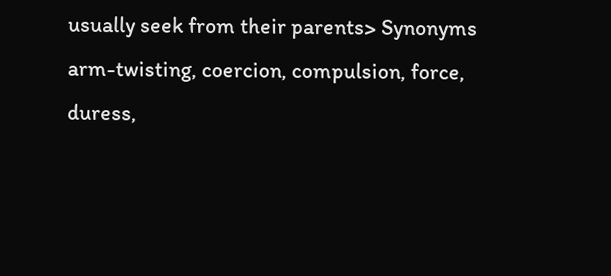usually seek from their parents> Synonyms arm-twisting, coercion, compulsion, force, duress,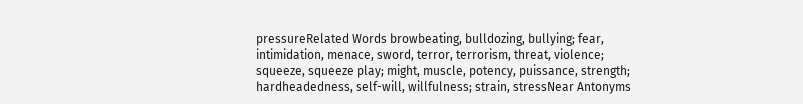pressureRelated Words browbeating, bulldozing, bullying; fear, intimidation, menace, sword, terror, terrorism, threat, violence; squeeze, squeeze play; might, muscle, potency, puissance, strength; hardheadedness, self-will, willfulness; strain, stressNear Antonyms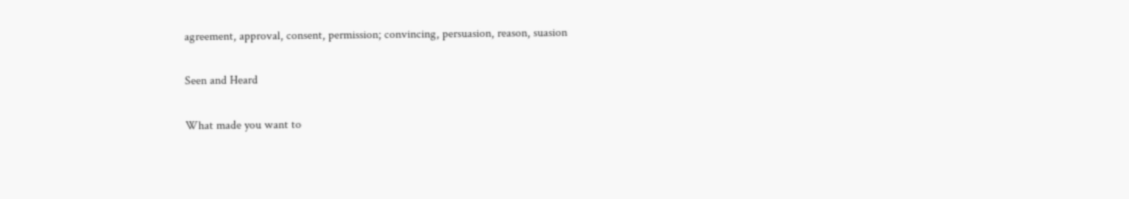agreement, approval, consent, permission; convincing, persuasion, reason, suasion

Seen and Heard

What made you want to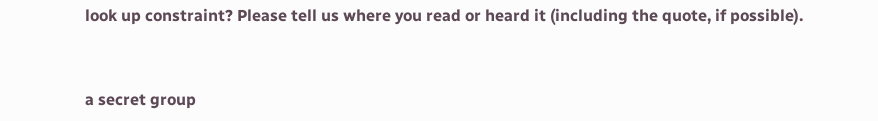look up constraint? Please tell us where you read or heard it (including the quote, if possible).


a secret group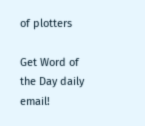of plotters

Get Word of the Day daily email!